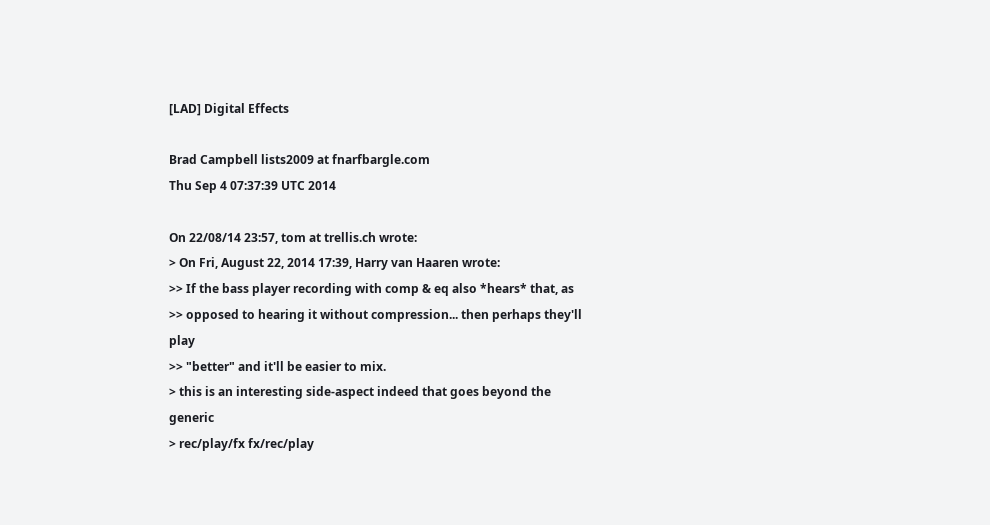[LAD] Digital Effects

Brad Campbell lists2009 at fnarfbargle.com
Thu Sep 4 07:37:39 UTC 2014

On 22/08/14 23:57, tom at trellis.ch wrote:
> On Fri, August 22, 2014 17:39, Harry van Haaren wrote:
>> If the bass player recording with comp & eq also *hears* that, as
>> opposed to hearing it without compression... then perhaps they'll play
>> "better" and it'll be easier to mix.
> this is an interesting side-aspect indeed that goes beyond the generic
> rec/play/fx fx/rec/play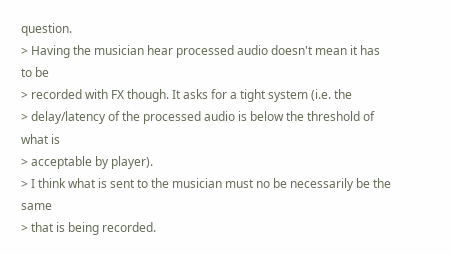question.
> Having the musician hear processed audio doesn't mean it has to be
> recorded with FX though. It asks for a tight system (i.e. the
> delay/latency of the processed audio is below the threshold of what is
> acceptable by player).
> I think what is sent to the musician must no be necessarily be the same
> that is being recorded.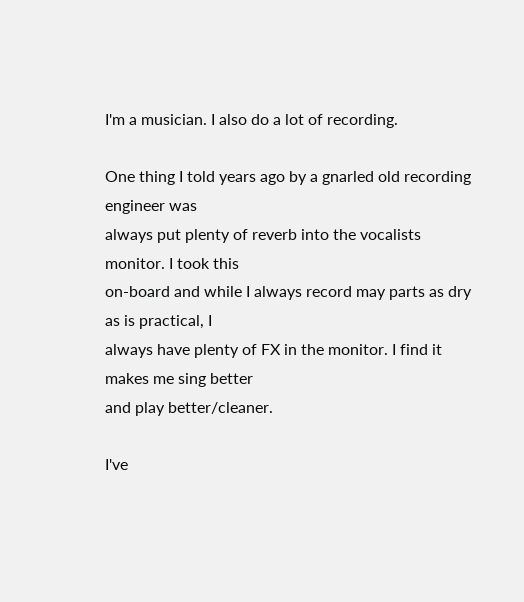I'm a musician. I also do a lot of recording.

One thing I told years ago by a gnarled old recording engineer was
always put plenty of reverb into the vocalists monitor. I took this
on-board and while I always record may parts as dry as is practical, I
always have plenty of FX in the monitor. I find it makes me sing better
and play better/cleaner.

I've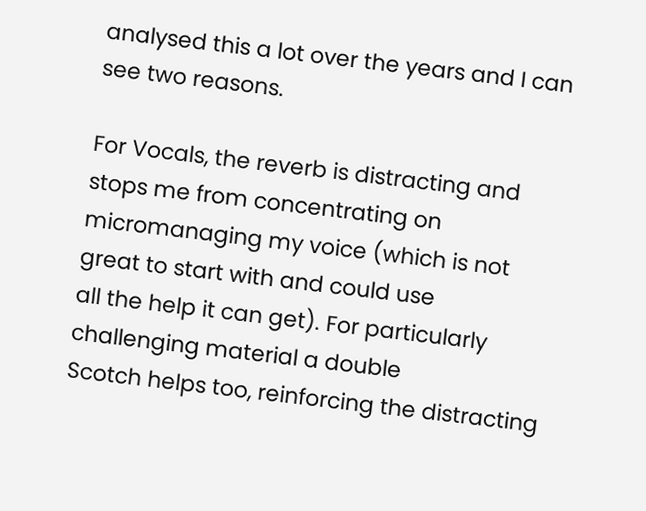analysed this a lot over the years and I can see two reasons.

For Vocals, the reverb is distracting and stops me from concentrating on
micromanaging my voice (which is not great to start with and could use
all the help it can get). For particularly challenging material a double
Scotch helps too, reinforcing the distracting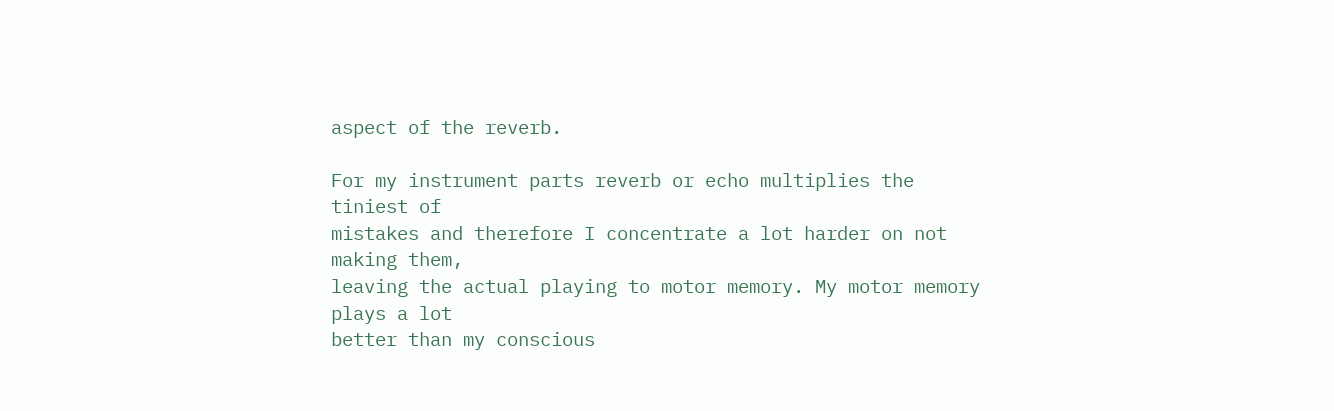aspect of the reverb.

For my instrument parts reverb or echo multiplies the tiniest of
mistakes and therefore I concentrate a lot harder on not making them,
leaving the actual playing to motor memory. My motor memory plays a lot
better than my conscious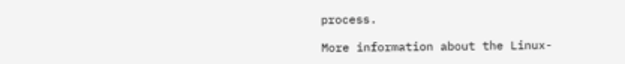process.

More information about the Linux-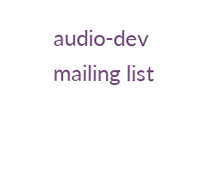audio-dev mailing list